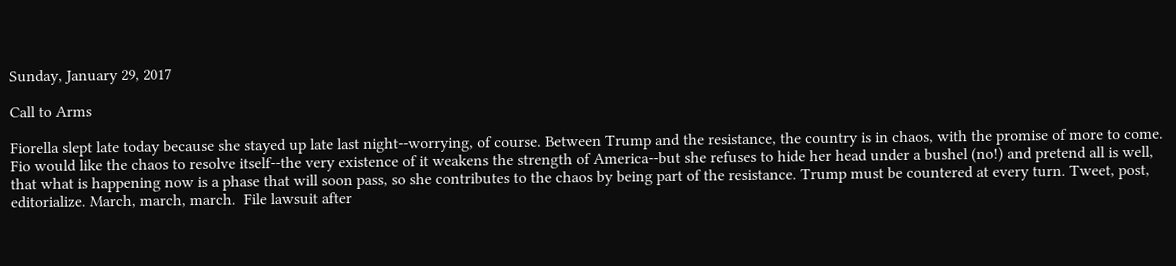Sunday, January 29, 2017

Call to Arms

Fiorella slept late today because she stayed up late last night--worrying, of course. Between Trump and the resistance, the country is in chaos, with the promise of more to come. Fio would like the chaos to resolve itself--the very existence of it weakens the strength of America--but she refuses to hide her head under a bushel (no!) and pretend all is well, that what is happening now is a phase that will soon pass, so she contributes to the chaos by being part of the resistance. Trump must be countered at every turn. Tweet, post, editorialize. March, march, march.  File lawsuit after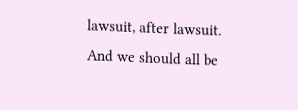lawsuit, after lawsuit. And we should all be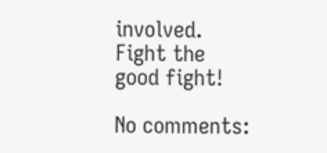involved. Fight the good fight!

No comments: